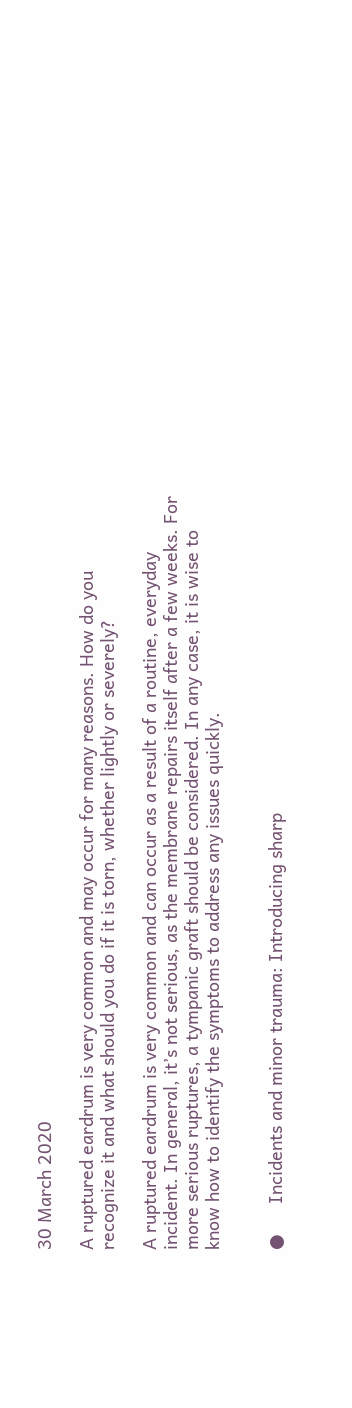30 March 2020

A ruptured eardrum is very common and may occur for many reasons. How do you recognize it and what should you do if it is torn, whether lightly or severely?

A ruptured eardrum is very common and can occur as a result of a routine, everyday incident. In general, it’s not serious, as the membrane repairs itself after a few weeks. For more serious ruptures, a tympanic graft should be considered. In any case, it is wise to know how to identify the symptoms to address any issues quickly.


●      Incidents and minor trauma: Introducing sharp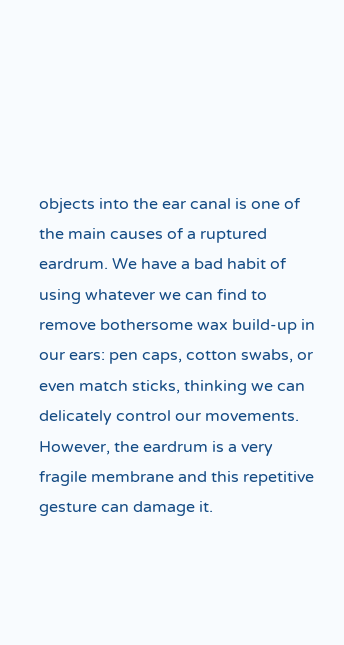objects into the ear canal is one of the main causes of a ruptured eardrum. We have a bad habit of using whatever we can find to remove bothersome wax build-up in our ears: pen caps, cotton swabs, or even match sticks, thinking we can delicately control our movements. However, the eardrum is a very fragile membrane and this repetitive gesture can damage it.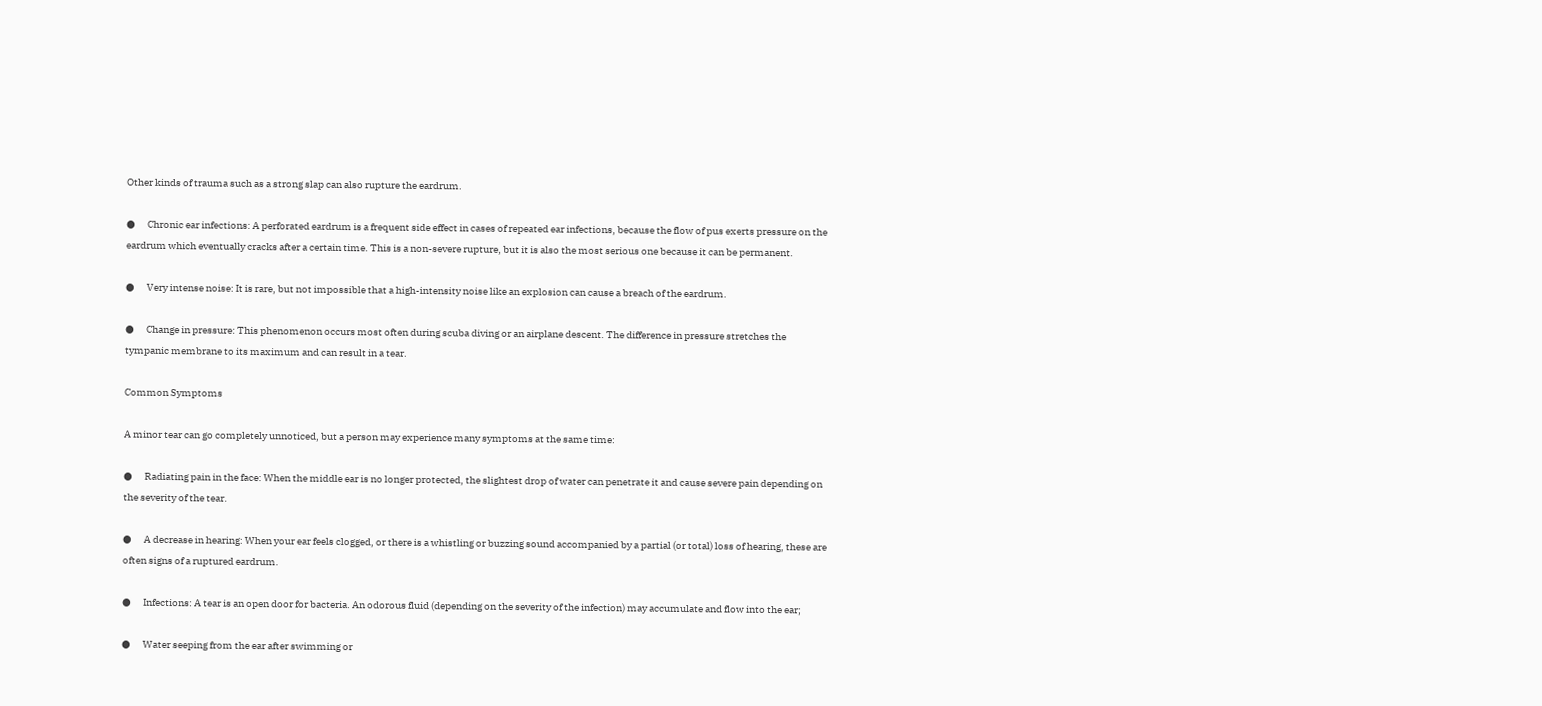Other kinds of trauma such as a strong slap can also rupture the eardrum.

●      Chronic ear infections: A perforated eardrum is a frequent side effect in cases of repeated ear infections, because the flow of pus exerts pressure on the eardrum which eventually cracks after a certain time. This is a non-severe rupture, but it is also the most serious one because it can be permanent.

●      Very intense noise: It is rare, but not impossible that a high-intensity noise like an explosion can cause a breach of the eardrum.

●      Change in pressure: This phenomenon occurs most often during scuba diving or an airplane descent. The difference in pressure stretches the tympanic membrane to its maximum and can result in a tear.

Common Symptoms

A minor tear can go completely unnoticed, but a person may experience many symptoms at the same time:

●      Radiating pain in the face: When the middle ear is no longer protected, the slightest drop of water can penetrate it and cause severe pain depending on the severity of the tear.

●      A decrease in hearing: When your ear feels clogged, or there is a whistling or buzzing sound accompanied by a partial (or total) loss of hearing, these are often signs of a ruptured eardrum.

●      Infections: A tear is an open door for bacteria. An odorous fluid (depending on the severity of the infection) may accumulate and flow into the ear;

●      Water seeping from the ear after swimming or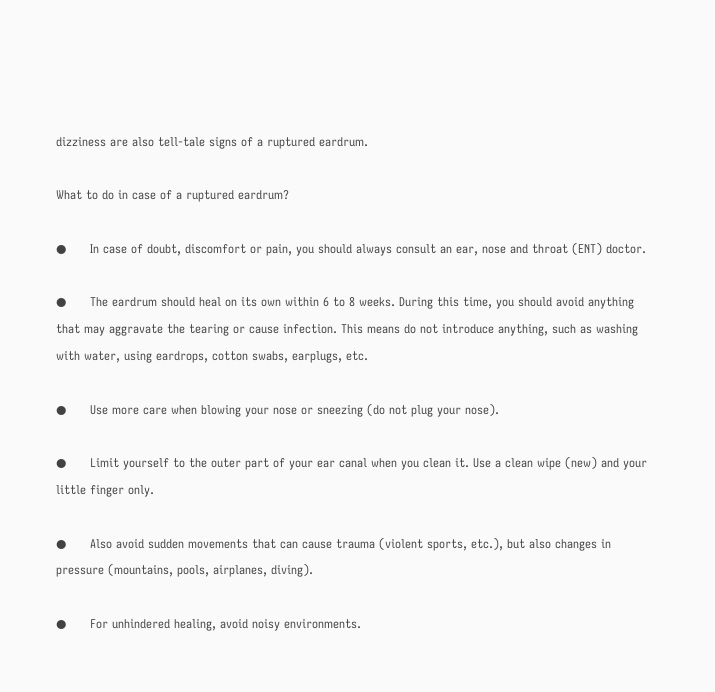dizziness are also tell-tale signs of a ruptured eardrum.

What to do in case of a ruptured eardrum?

●      In case of doubt, discomfort or pain, you should always consult an ear, nose and throat (ENT) doctor.

●      The eardrum should heal on its own within 6 to 8 weeks. During this time, you should avoid anything that may aggravate the tearing or cause infection. This means do not introduce anything, such as washing with water, using eardrops, cotton swabs, earplugs, etc.

●      Use more care when blowing your nose or sneezing (do not plug your nose).

●      Limit yourself to the outer part of your ear canal when you clean it. Use a clean wipe (new) and your little finger only.

●      Also avoid sudden movements that can cause trauma (violent sports, etc.), but also changes in pressure (mountains, pools, airplanes, diving).

●      For unhindered healing, avoid noisy environments.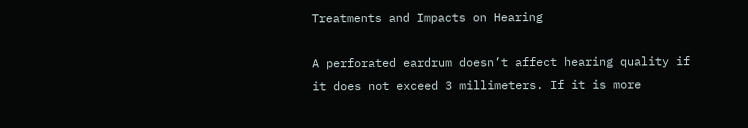Treatments and Impacts on Hearing

A perforated eardrum doesn’t affect hearing quality if it does not exceed 3 millimeters. If it is more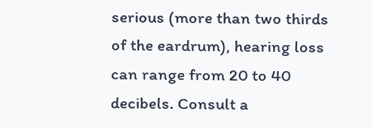serious (more than two thirds of the eardrum), hearing loss can range from 20 to 40 decibels. Consult a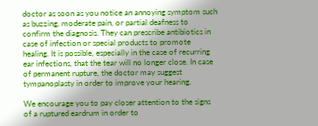doctor as soon as you notice an annoying symptom such as buzzing, moderate pain, or partial deafness to confirm the diagnosis. They can prescribe antibiotics in case of infection or special products to promote healing. It is possible, especially in the case of recurring ear infections, that the tear will no longer close. In case of permanent rupture, the doctor may suggest tympanoplasty in order to improve your hearing.

We encourage you to pay closer attention to the signs of a ruptured eardrum in order to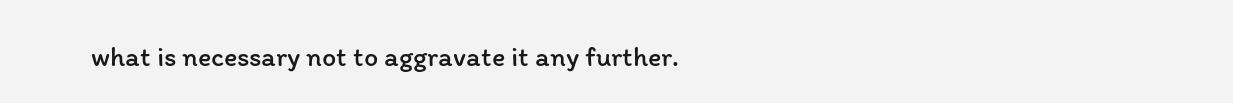what is necessary not to aggravate it any further.